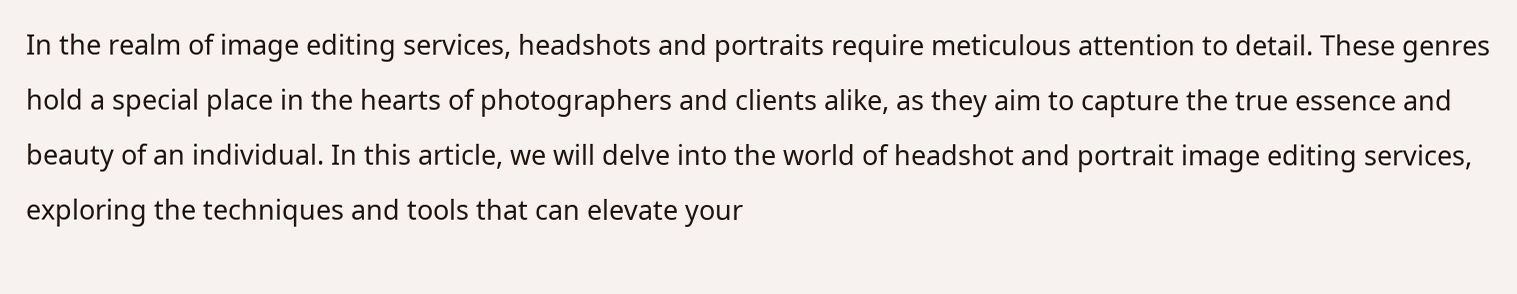In the realm of image editing services, headshots and portraits require meticulous attention to detail. These genres hold a special place in the hearts of photographers and clients alike, as they aim to capture the true essence and beauty of an individual. In this article, we will delve into the world of headshot and portrait image editing services, exploring the techniques and tools that can elevate your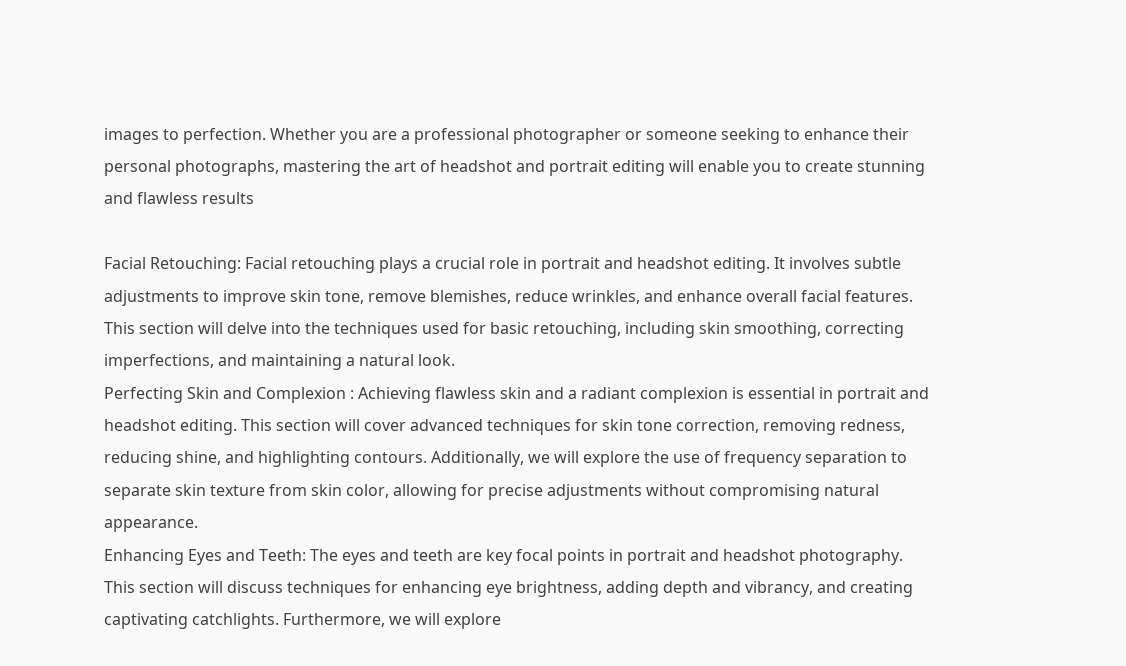images to perfection. Whether you are a professional photographer or someone seeking to enhance their personal photographs, mastering the art of headshot and portrait editing will enable you to create stunning and flawless results

Facial Retouching: Facial retouching plays a crucial role in portrait and headshot editing. It involves subtle adjustments to improve skin tone, remove blemishes, reduce wrinkles, and enhance overall facial features. This section will delve into the techniques used for basic retouching, including skin smoothing, correcting imperfections, and maintaining a natural look.
Perfecting Skin and Complexion : Achieving flawless skin and a radiant complexion is essential in portrait and headshot editing. This section will cover advanced techniques for skin tone correction, removing redness, reducing shine, and highlighting contours. Additionally, we will explore the use of frequency separation to separate skin texture from skin color, allowing for precise adjustments without compromising natural appearance.
Enhancing Eyes and Teeth: The eyes and teeth are key focal points in portrait and headshot photography. This section will discuss techniques for enhancing eye brightness, adding depth and vibrancy, and creating captivating catchlights. Furthermore, we will explore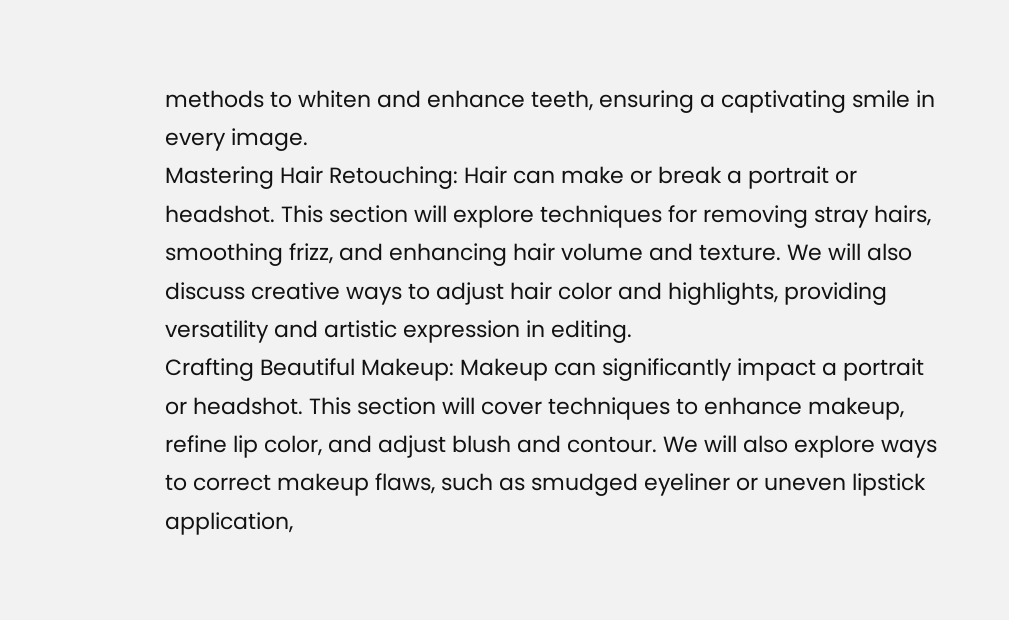methods to whiten and enhance teeth, ensuring a captivating smile in every image.
Mastering Hair Retouching: Hair can make or break a portrait or headshot. This section will explore techniques for removing stray hairs, smoothing frizz, and enhancing hair volume and texture. We will also discuss creative ways to adjust hair color and highlights, providing versatility and artistic expression in editing.
Crafting Beautiful Makeup: Makeup can significantly impact a portrait or headshot. This section will cover techniques to enhance makeup, refine lip color, and adjust blush and contour. We will also explore ways to correct makeup flaws, such as smudged eyeliner or uneven lipstick application,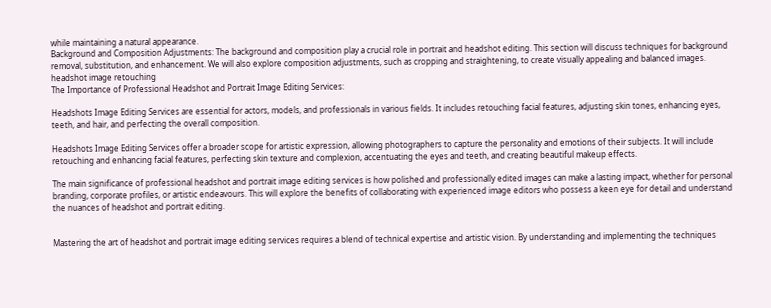while maintaining a natural appearance.
Background and Composition Adjustments: The background and composition play a crucial role in portrait and headshot editing. This section will discuss techniques for background removal, substitution, and enhancement. We will also explore composition adjustments, such as cropping and straightening, to create visually appealing and balanced images.
headshot image retouching
The Importance of Professional Headshot and Portrait Image Editing Services:

Headshots Image Editing Services are essential for actors, models, and professionals in various fields. It includes retouching facial features, adjusting skin tones, enhancing eyes, teeth, and hair, and perfecting the overall composition.

Headshots Image Editing Services offer a broader scope for artistic expression, allowing photographers to capture the personality and emotions of their subjects. It will include retouching and enhancing facial features, perfecting skin texture and complexion, accentuating the eyes and teeth, and creating beautiful makeup effects.

The main significance of professional headshot and portrait image editing services is how polished and professionally edited images can make a lasting impact, whether for personal branding, corporate profiles, or artistic endeavours. This will explore the benefits of collaborating with experienced image editors who possess a keen eye for detail and understand the nuances of headshot and portrait editing.


Mastering the art of headshot and portrait image editing services requires a blend of technical expertise and artistic vision. By understanding and implementing the techniques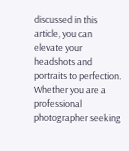discussed in this article, you can elevate your headshots and portraits to perfection. Whether you are a professional photographer seeking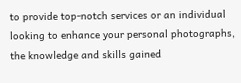to provide top-notch services or an individual looking to enhance your personal photographs, the knowledge and skills gained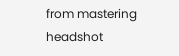from mastering headshot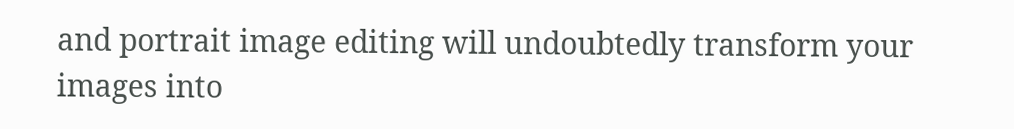and portrait image editing will undoubtedly transform your images into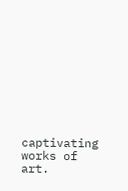captivating works of art.